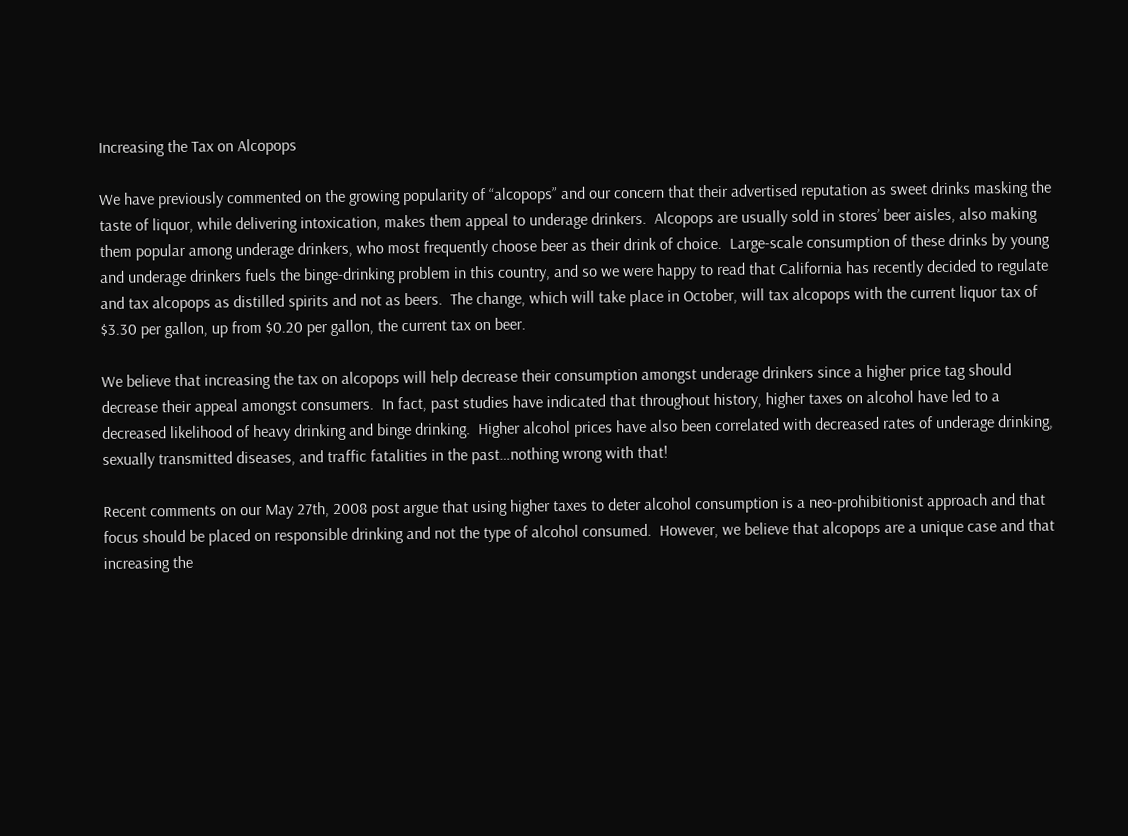Increasing the Tax on Alcopops

We have previously commented on the growing popularity of “alcopops” and our concern that their advertised reputation as sweet drinks masking the taste of liquor, while delivering intoxication, makes them appeal to underage drinkers.  Alcopops are usually sold in stores’ beer aisles, also making them popular among underage drinkers, who most frequently choose beer as their drink of choice.  Large-scale consumption of these drinks by young and underage drinkers fuels the binge-drinking problem in this country, and so we were happy to read that California has recently decided to regulate and tax alcopops as distilled spirits and not as beers.  The change, which will take place in October, will tax alcopops with the current liquor tax of $3.30 per gallon, up from $0.20 per gallon, the current tax on beer.

We believe that increasing the tax on alcopops will help decrease their consumption amongst underage drinkers since a higher price tag should decrease their appeal amongst consumers.  In fact, past studies have indicated that throughout history, higher taxes on alcohol have led to a decreased likelihood of heavy drinking and binge drinking.  Higher alcohol prices have also been correlated with decreased rates of underage drinking, sexually transmitted diseases, and traffic fatalities in the past…nothing wrong with that!

Recent comments on our May 27th, 2008 post argue that using higher taxes to deter alcohol consumption is a neo-prohibitionist approach and that focus should be placed on responsible drinking and not the type of alcohol consumed.  However, we believe that alcopops are a unique case and that increasing the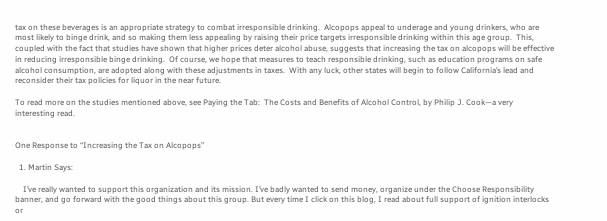tax on these beverages is an appropriate strategy to combat irresponsible drinking.  Alcopops appeal to underage and young drinkers, who are most likely to binge drink, and so making them less appealing by raising their price targets irresponsible drinking within this age group.  This, coupled with the fact that studies have shown that higher prices deter alcohol abuse, suggests that increasing the tax on alcopops will be effective in reducing irresponsible binge drinking.  Of course, we hope that measures to teach responsible drinking, such as education programs on safe alcohol consumption, are adopted along with these adjustments in taxes.  With any luck, other states will begin to follow California’s lead and reconsider their tax policies for liquor in the near future.

To read more on the studies mentioned above, see Paying the Tab:  The Costs and Benefits of Alcohol Control, by Philip J. Cook—a very interesting read.


One Response to “Increasing the Tax on Alcopops”

  1. Martin Says:

    I’ve really wanted to support this organization and its mission. I’ve badly wanted to send money, organize under the Choose Responsibility banner, and go forward with the good things about this group. But every time I click on this blog, I read about full support of ignition interlocks or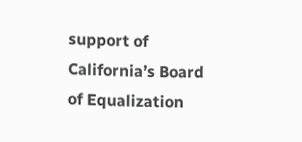support of California’s Board of Equalization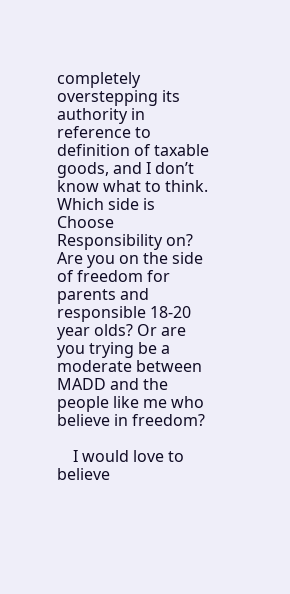completely overstepping its authority in reference to definition of taxable goods, and I don’t know what to think. Which side is Choose Responsibility on? Are you on the side of freedom for parents and responsible 18-20 year olds? Or are you trying be a moderate between MADD and the people like me who believe in freedom?

    I would love to believe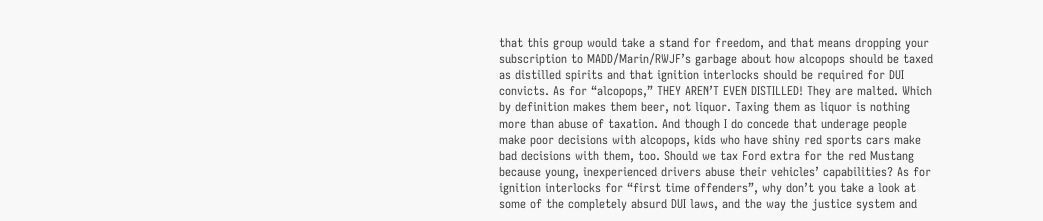that this group would take a stand for freedom, and that means dropping your subscription to MADD/Marin/RWJF’s garbage about how alcopops should be taxed as distilled spirits and that ignition interlocks should be required for DUI convicts. As for “alcopops,” THEY AREN’T EVEN DISTILLED! They are malted. Which by definition makes them beer, not liquor. Taxing them as liquor is nothing more than abuse of taxation. And though I do concede that underage people make poor decisions with alcopops, kids who have shiny red sports cars make bad decisions with them, too. Should we tax Ford extra for the red Mustang because young, inexperienced drivers abuse their vehicles’ capabilities? As for ignition interlocks for “first time offenders”, why don’t you take a look at some of the completely absurd DUI laws, and the way the justice system and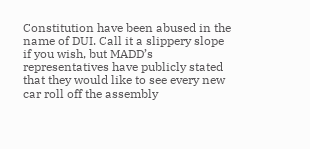Constitution have been abused in the name of DUI. Call it a slippery slope if you wish, but MADD’s representatives have publicly stated that they would like to see every new car roll off the assembly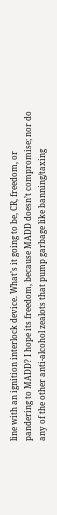line with an ignition interlock device. What’s it going to be, CR, freedom, or pandering to MADD? I hope its freedom, because MADD doesn’t compromise; nor do any of the other anti-alcohol zealots that pump garbage like banning/taxing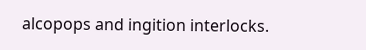alcopops and ingition interlocks.